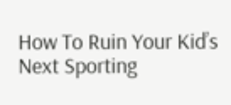How To Ruin Your Kid’s Next Sporting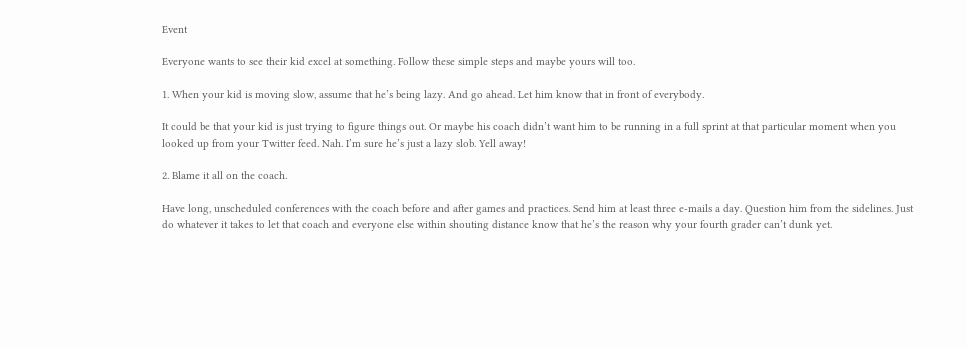Event

Everyone wants to see their kid excel at something. Follow these simple steps and maybe yours will too.

1. When your kid is moving slow, assume that he’s being lazy. And go ahead. Let him know that in front of everybody.

It could be that your kid is just trying to figure things out. Or maybe his coach didn’t want him to be running in a full sprint at that particular moment when you looked up from your Twitter feed. Nah. I’m sure he’s just a lazy slob. Yell away!

2. Blame it all on the coach.

Have long, unscheduled conferences with the coach before and after games and practices. Send him at least three e-mails a day. Question him from the sidelines. Just do whatever it takes to let that coach and everyone else within shouting distance know that he’s the reason why your fourth grader can’t dunk yet.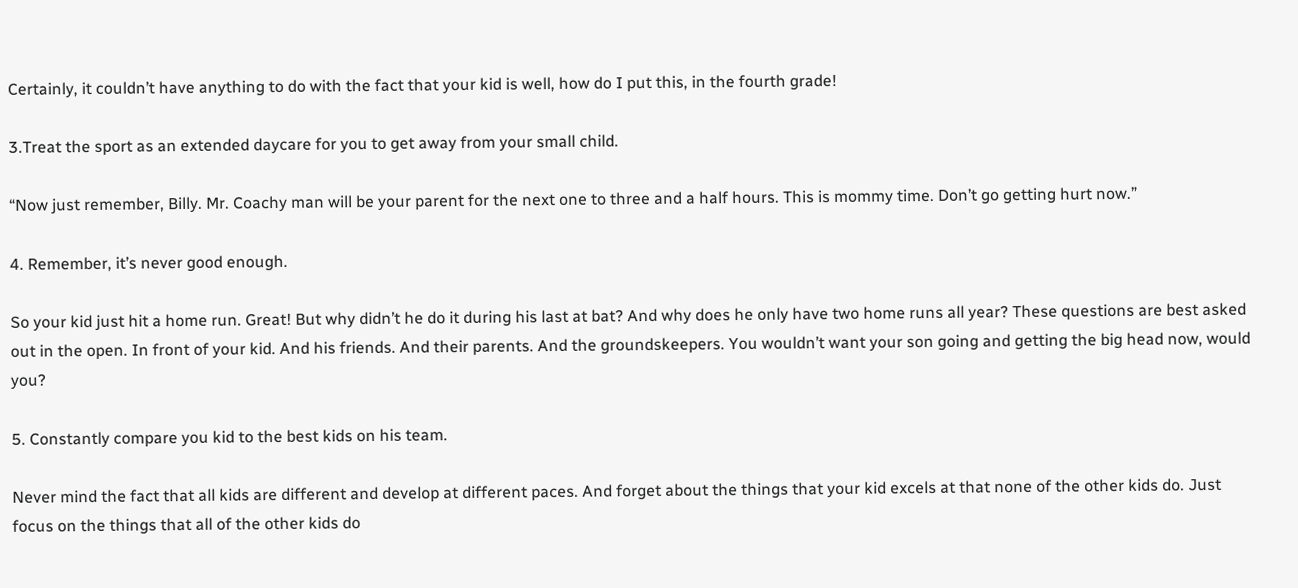Certainly, it couldn’t have anything to do with the fact that your kid is well, how do I put this, in the fourth grade!

3.Treat the sport as an extended daycare for you to get away from your small child.

“Now just remember, Billy. Mr. Coachy man will be your parent for the next one to three and a half hours. This is mommy time. Don’t go getting hurt now.”

4. Remember, it’s never good enough.

So your kid just hit a home run. Great! But why didn’t he do it during his last at bat? And why does he only have two home runs all year? These questions are best asked out in the open. In front of your kid. And his friends. And their parents. And the groundskeepers. You wouldn’t want your son going and getting the big head now, would you?

5. Constantly compare you kid to the best kids on his team.

Never mind the fact that all kids are different and develop at different paces. And forget about the things that your kid excels at that none of the other kids do. Just focus on the things that all of the other kids do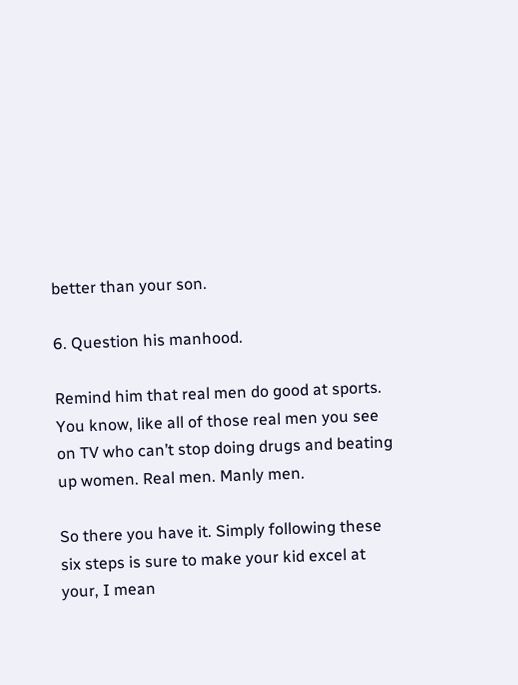better than your son.

6. Question his manhood.

Remind him that real men do good at sports. You know, like all of those real men you see on TV who can’t stop doing drugs and beating up women. Real men. Manly men.

So there you have it. Simply following these six steps is sure to make your kid excel at your, I mean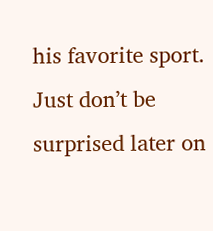his favorite sport. Just don’t be surprised later on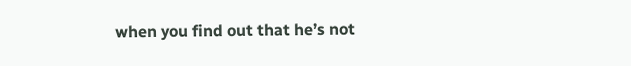when you find out that he’s not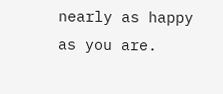nearly as happy as you are.